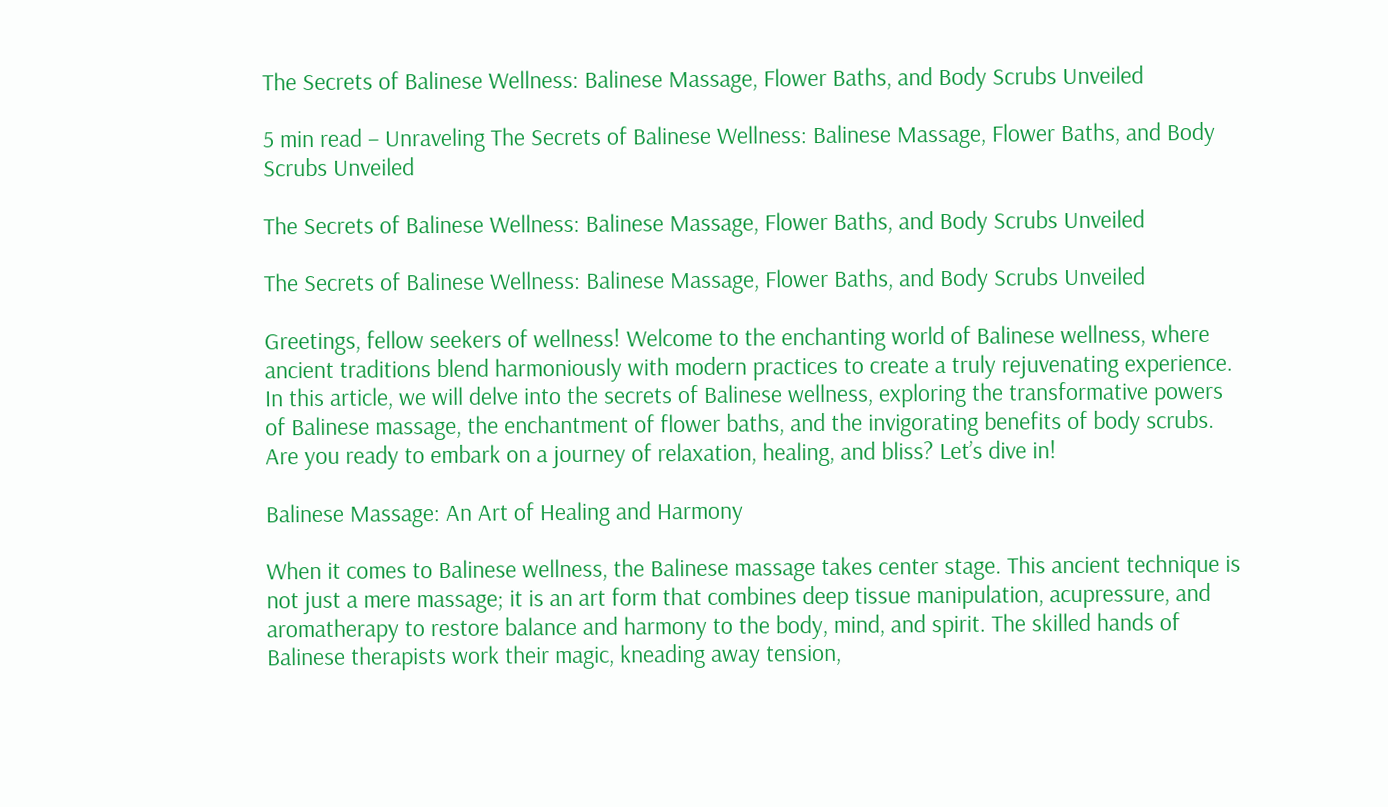The Secrets of Balinese Wellness: Balinese Massage, Flower Baths, and Body Scrubs Unveiled

5 min read – Unraveling The Secrets of Balinese Wellness: Balinese Massage, Flower Baths, and Body Scrubs Unveiled

The Secrets of Balinese Wellness: Balinese Massage, Flower Baths, and Body Scrubs Unveiled

The Secrets of Balinese Wellness: Balinese Massage, Flower Baths, and Body Scrubs Unveiled

Greetings, fellow seekers of wellness! Welcome to the enchanting world of Balinese wellness, where ancient traditions blend harmoniously with modern practices to create a truly rejuvenating experience. In this article, we will delve into the secrets of Balinese wellness, exploring the transformative powers of Balinese massage, the enchantment of flower baths, and the invigorating benefits of body scrubs. Are you ready to embark on a journey of relaxation, healing, and bliss? Let’s dive in!

Balinese Massage: An Art of Healing and Harmony

When it comes to Balinese wellness, the Balinese massage takes center stage. This ancient technique is not just a mere massage; it is an art form that combines deep tissue manipulation, acupressure, and aromatherapy to restore balance and harmony to the body, mind, and spirit. The skilled hands of Balinese therapists work their magic, kneading away tension,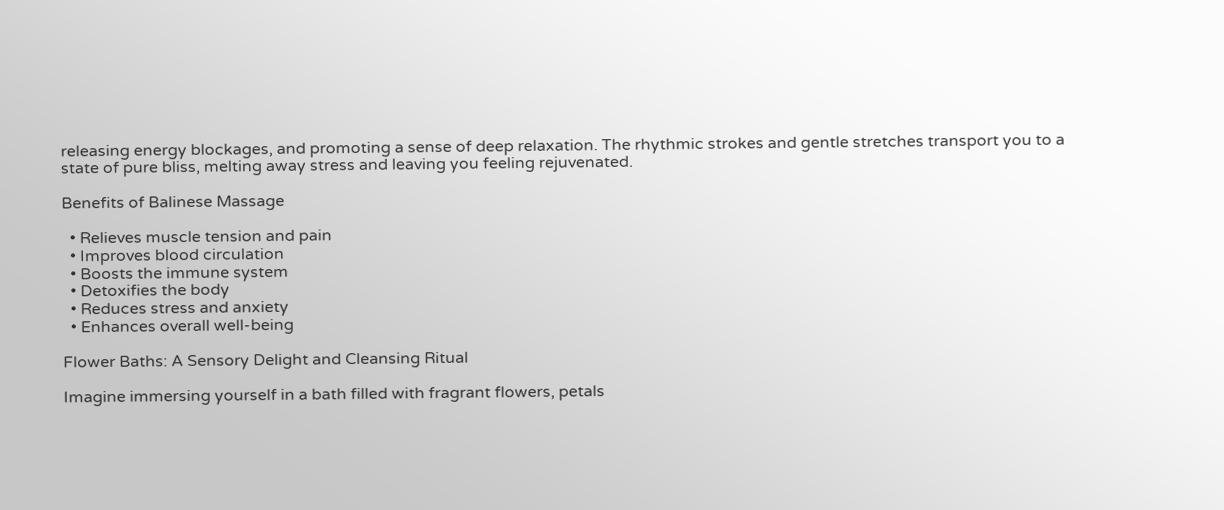releasing energy blockages, and promoting a sense of deep relaxation. The rhythmic strokes and gentle stretches transport you to a state of pure bliss, melting away stress and leaving you feeling rejuvenated.

Benefits of Balinese Massage

  • Relieves muscle tension and pain
  • Improves blood circulation
  • Boosts the immune system
  • Detoxifies the body
  • Reduces stress and anxiety
  • Enhances overall well-being

Flower Baths: A Sensory Delight and Cleansing Ritual

Imagine immersing yourself in a bath filled with fragrant flowers, petals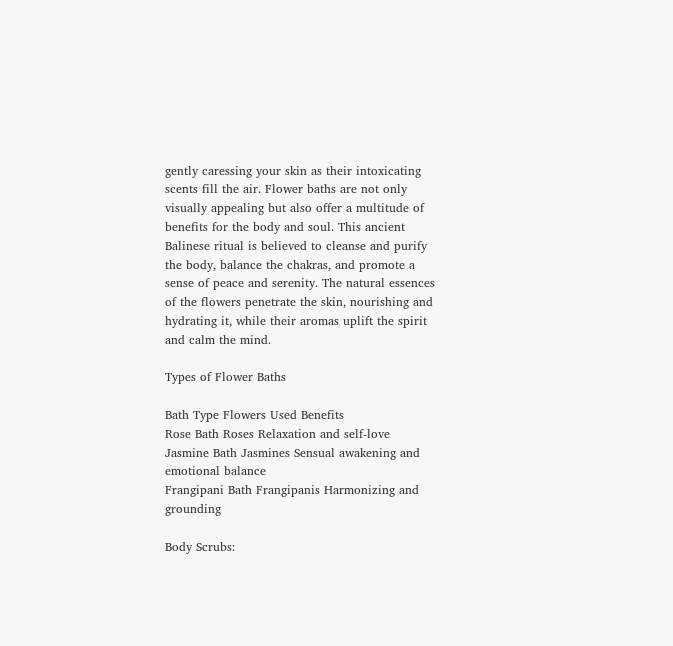gently caressing your skin as their intoxicating scents fill the air. Flower baths are not only visually appealing but also offer a multitude of benefits for the body and soul. This ancient Balinese ritual is believed to cleanse and purify the body, balance the chakras, and promote a sense of peace and serenity. The natural essences of the flowers penetrate the skin, nourishing and hydrating it, while their aromas uplift the spirit and calm the mind.

Types of Flower Baths

Bath Type Flowers Used Benefits
Rose Bath Roses Relaxation and self-love
Jasmine Bath Jasmines Sensual awakening and emotional balance
Frangipani Bath Frangipanis Harmonizing and grounding

Body Scrubs: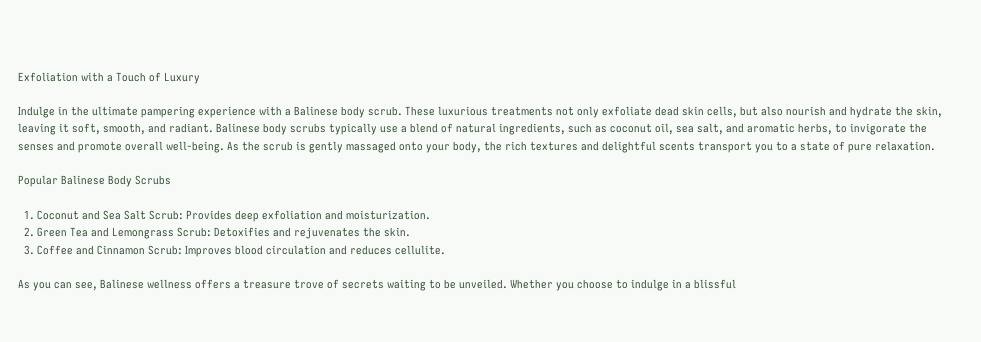Exfoliation with a Touch of Luxury

Indulge in the ultimate pampering experience with a Balinese body scrub. These luxurious treatments not only exfoliate dead skin cells, but also nourish and hydrate the skin, leaving it soft, smooth, and radiant. Balinese body scrubs typically use a blend of natural ingredients, such as coconut oil, sea salt, and aromatic herbs, to invigorate the senses and promote overall well-being. As the scrub is gently massaged onto your body, the rich textures and delightful scents transport you to a state of pure relaxation.

Popular Balinese Body Scrubs

  1. Coconut and Sea Salt Scrub: Provides deep exfoliation and moisturization.
  2. Green Tea and Lemongrass Scrub: Detoxifies and rejuvenates the skin.
  3. Coffee and Cinnamon Scrub: Improves blood circulation and reduces cellulite.

As you can see, Balinese wellness offers a treasure trove of secrets waiting to be unveiled. Whether you choose to indulge in a blissful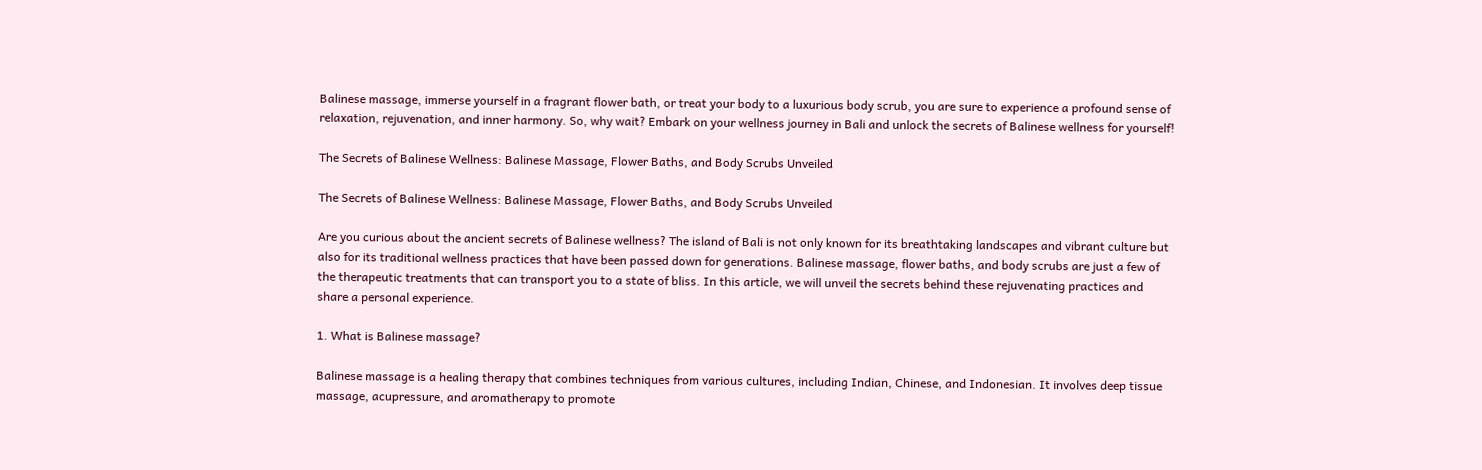Balinese massage, immerse yourself in a fragrant flower bath, or treat your body to a luxurious body scrub, you are sure to experience a profound sense of relaxation, rejuvenation, and inner harmony. So, why wait? Embark on your wellness journey in Bali and unlock the secrets of Balinese wellness for yourself!

The Secrets of Balinese Wellness: Balinese Massage, Flower Baths, and Body Scrubs Unveiled

The Secrets of Balinese Wellness: Balinese Massage, Flower Baths, and Body Scrubs Unveiled

Are you curious about the ancient secrets of Balinese wellness? The island of Bali is not only known for its breathtaking landscapes and vibrant culture but also for its traditional wellness practices that have been passed down for generations. Balinese massage, flower baths, and body scrubs are just a few of the therapeutic treatments that can transport you to a state of bliss. In this article, we will unveil the secrets behind these rejuvenating practices and share a personal experience.

1. What is Balinese massage?

Balinese massage is a healing therapy that combines techniques from various cultures, including Indian, Chinese, and Indonesian. It involves deep tissue massage, acupressure, and aromatherapy to promote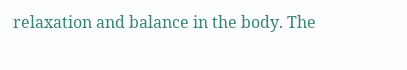relaxation and balance in the body. The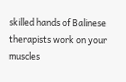skilled hands of Balinese therapists work on your muscles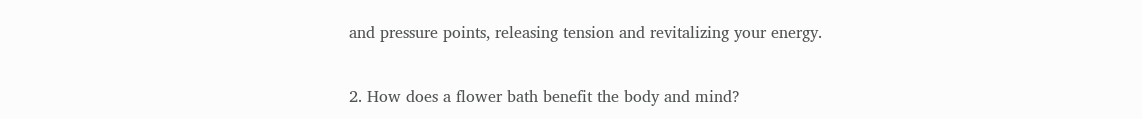and pressure points, releasing tension and revitalizing your energy.

2. How does a flower bath benefit the body and mind?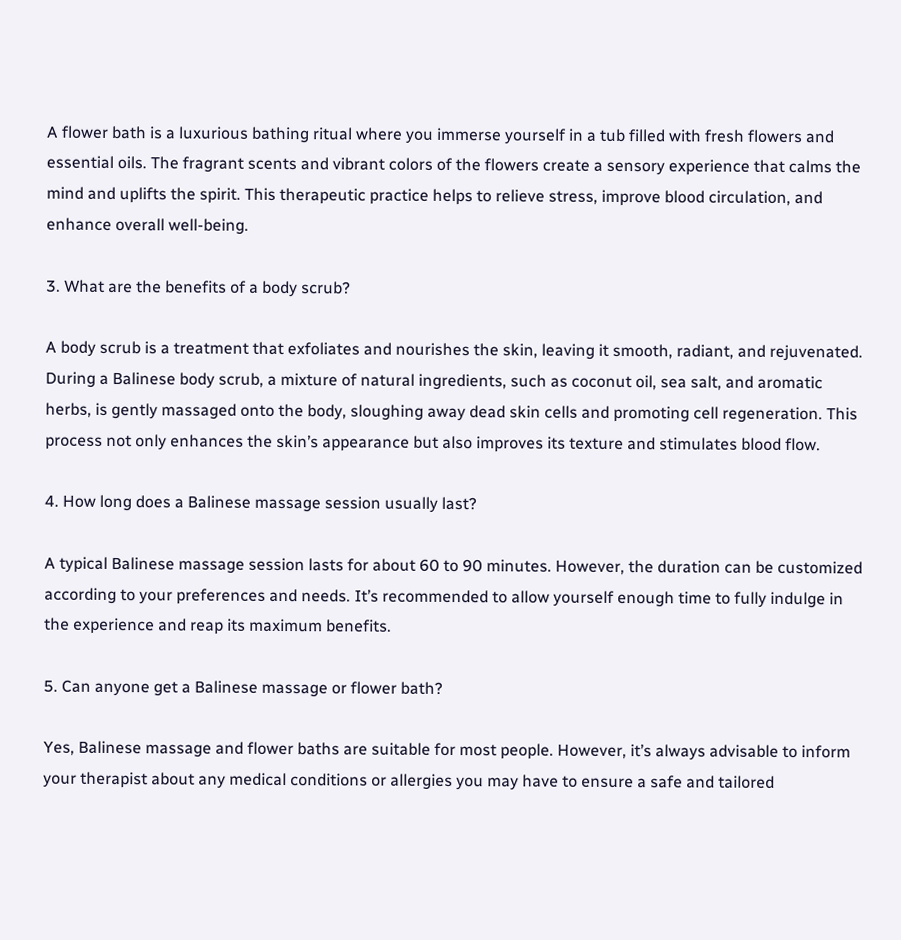A flower bath is a luxurious bathing ritual where you immerse yourself in a tub filled with fresh flowers and essential oils. The fragrant scents and vibrant colors of the flowers create a sensory experience that calms the mind and uplifts the spirit. This therapeutic practice helps to relieve stress, improve blood circulation, and enhance overall well-being.

3. What are the benefits of a body scrub?

A body scrub is a treatment that exfoliates and nourishes the skin, leaving it smooth, radiant, and rejuvenated. During a Balinese body scrub, a mixture of natural ingredients, such as coconut oil, sea salt, and aromatic herbs, is gently massaged onto the body, sloughing away dead skin cells and promoting cell regeneration. This process not only enhances the skin’s appearance but also improves its texture and stimulates blood flow.

4. How long does a Balinese massage session usually last?

A typical Balinese massage session lasts for about 60 to 90 minutes. However, the duration can be customized according to your preferences and needs. It’s recommended to allow yourself enough time to fully indulge in the experience and reap its maximum benefits.

5. Can anyone get a Balinese massage or flower bath?

Yes, Balinese massage and flower baths are suitable for most people. However, it’s always advisable to inform your therapist about any medical conditions or allergies you may have to ensure a safe and tailored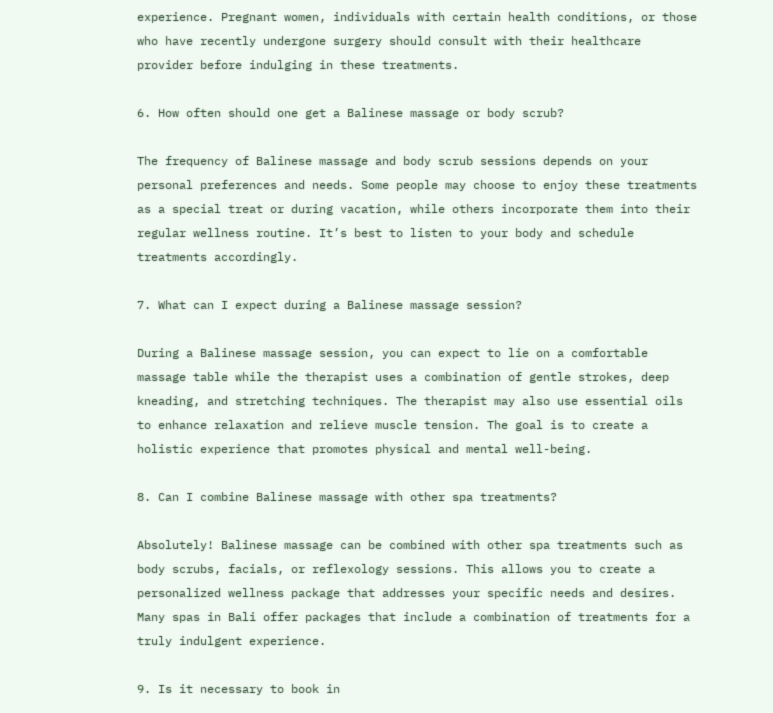experience. Pregnant women, individuals with certain health conditions, or those who have recently undergone surgery should consult with their healthcare provider before indulging in these treatments.

6. How often should one get a Balinese massage or body scrub?

The frequency of Balinese massage and body scrub sessions depends on your personal preferences and needs. Some people may choose to enjoy these treatments as a special treat or during vacation, while others incorporate them into their regular wellness routine. It’s best to listen to your body and schedule treatments accordingly.

7. What can I expect during a Balinese massage session?

During a Balinese massage session, you can expect to lie on a comfortable massage table while the therapist uses a combination of gentle strokes, deep kneading, and stretching techniques. The therapist may also use essential oils to enhance relaxation and relieve muscle tension. The goal is to create a holistic experience that promotes physical and mental well-being.

8. Can I combine Balinese massage with other spa treatments?

Absolutely! Balinese massage can be combined with other spa treatments such as body scrubs, facials, or reflexology sessions. This allows you to create a personalized wellness package that addresses your specific needs and desires. Many spas in Bali offer packages that include a combination of treatments for a truly indulgent experience.

9. Is it necessary to book in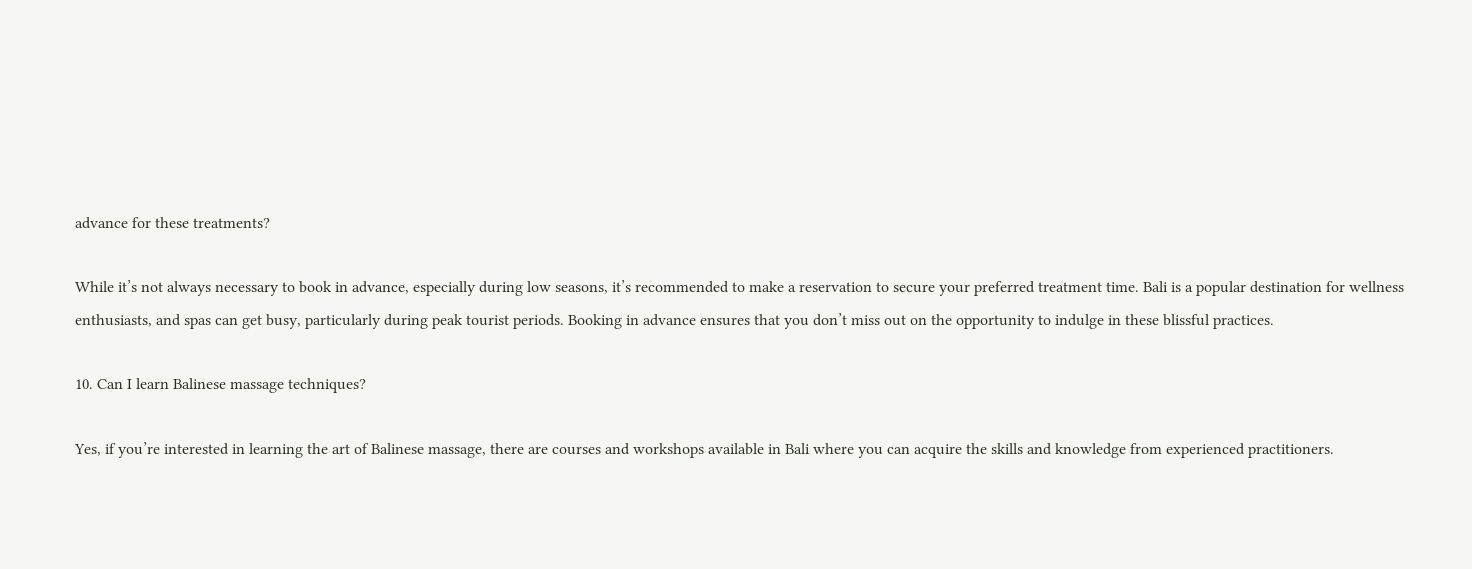advance for these treatments?

While it’s not always necessary to book in advance, especially during low seasons, it’s recommended to make a reservation to secure your preferred treatment time. Bali is a popular destination for wellness enthusiasts, and spas can get busy, particularly during peak tourist periods. Booking in advance ensures that you don’t miss out on the opportunity to indulge in these blissful practices.

10. Can I learn Balinese massage techniques?

Yes, if you’re interested in learning the art of Balinese massage, there are courses and workshops available in Bali where you can acquire the skills and knowledge from experienced practitioners.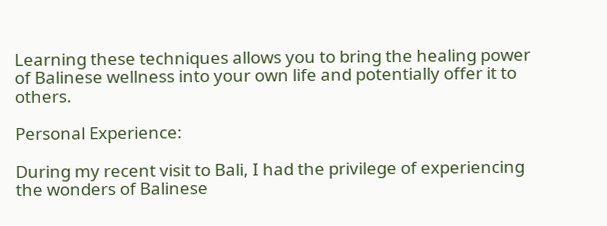Learning these techniques allows you to bring the healing power of Balinese wellness into your own life and potentially offer it to others.

Personal Experience:

During my recent visit to Bali, I had the privilege of experiencing the wonders of Balinese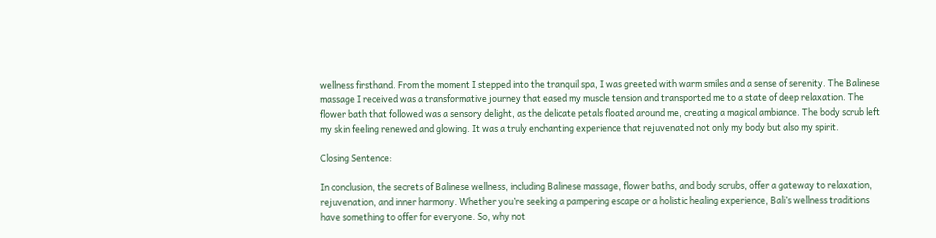wellness firsthand. From the moment I stepped into the tranquil spa, I was greeted with warm smiles and a sense of serenity. The Balinese massage I received was a transformative journey that eased my muscle tension and transported me to a state of deep relaxation. The flower bath that followed was a sensory delight, as the delicate petals floated around me, creating a magical ambiance. The body scrub left my skin feeling renewed and glowing. It was a truly enchanting experience that rejuvenated not only my body but also my spirit.

Closing Sentence:

In conclusion, the secrets of Balinese wellness, including Balinese massage, flower baths, and body scrubs, offer a gateway to relaxation, rejuvenation, and inner harmony. Whether you’re seeking a pampering escape or a holistic healing experience, Bali’s wellness traditions have something to offer for everyone. So, why not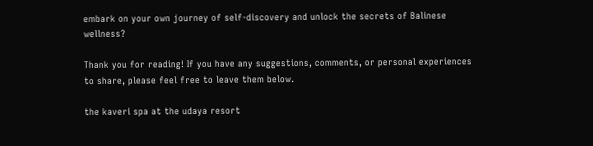embark on your own journey of self-discovery and unlock the secrets of Balinese wellness?

Thank you for reading! If you have any suggestions, comments, or personal experiences to share, please feel free to leave them below.

the kaveri spa at the udaya resort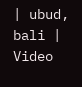| ubud, bali | Video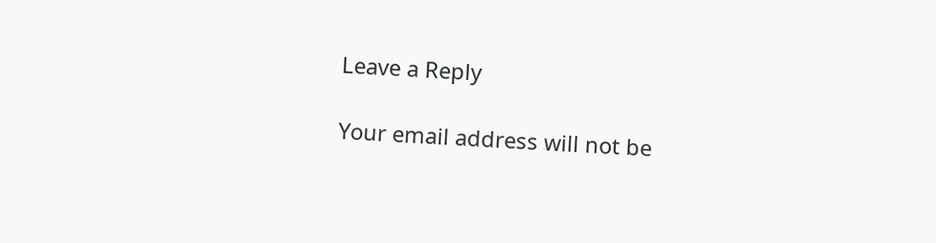Leave a Reply

Your email address will not be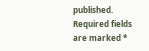published. Required fields are marked *